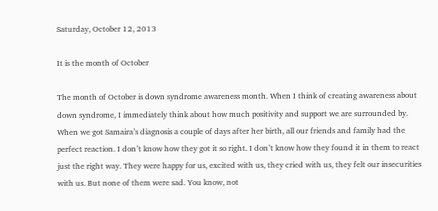Saturday, October 12, 2013

It is the month of October

The month of October is down syndrome awareness month. When I think of creating awareness about down syndrome, I immediately think about how much positivity and support we are surrounded by. When we got Samaira’s diagnosis a couple of days after her birth, all our friends and family had the perfect reaction. I don’t know how they got it so right. I don’t know how they found it in them to react just the right way. They were happy for us, excited with us, they cried with us, they felt our insecurities with us. But none of them were sad. You know, not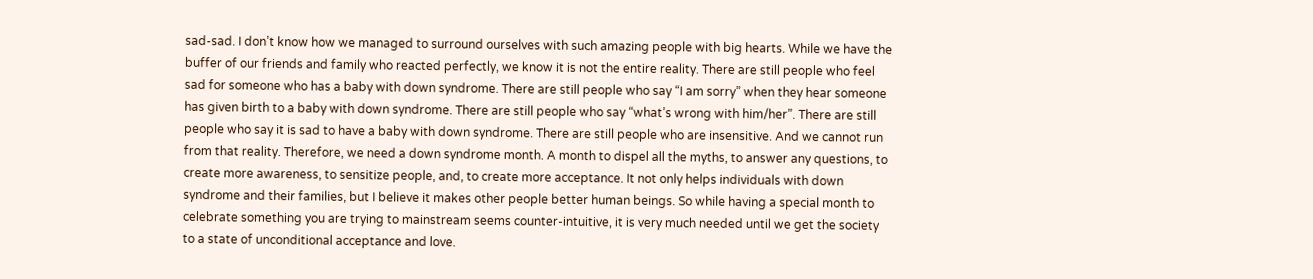sad-sad. I don’t know how we managed to surround ourselves with such amazing people with big hearts. While we have the buffer of our friends and family who reacted perfectly, we know it is not the entire reality. There are still people who feel sad for someone who has a baby with down syndrome. There are still people who say “I am sorry” when they hear someone has given birth to a baby with down syndrome. There are still people who say “what’s wrong with him/her”. There are still people who say it is sad to have a baby with down syndrome. There are still people who are insensitive. And we cannot run from that reality. Therefore, we need a down syndrome month. A month to dispel all the myths, to answer any questions, to create more awareness, to sensitize people, and, to create more acceptance. It not only helps individuals with down syndrome and their families, but I believe it makes other people better human beings. So while having a special month to celebrate something you are trying to mainstream seems counter-intuitive, it is very much needed until we get the society to a state of unconditional acceptance and love.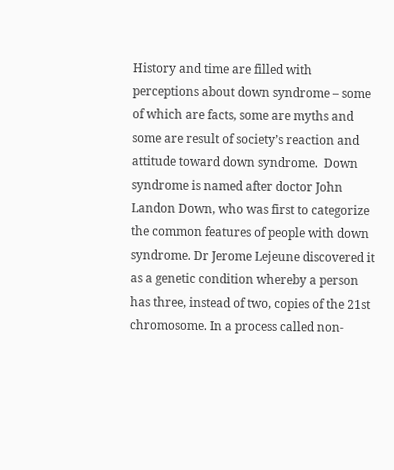History and time are filled with perceptions about down syndrome – some of which are facts, some are myths and some are result of society’s reaction and attitude toward down syndrome.  Down syndrome is named after doctor John Landon Down, who was first to categorize the common features of people with down syndrome. Dr Jerome Lejeune discovered it as a genetic condition whereby a person has three, instead of two, copies of the 21st chromosome. In a process called non-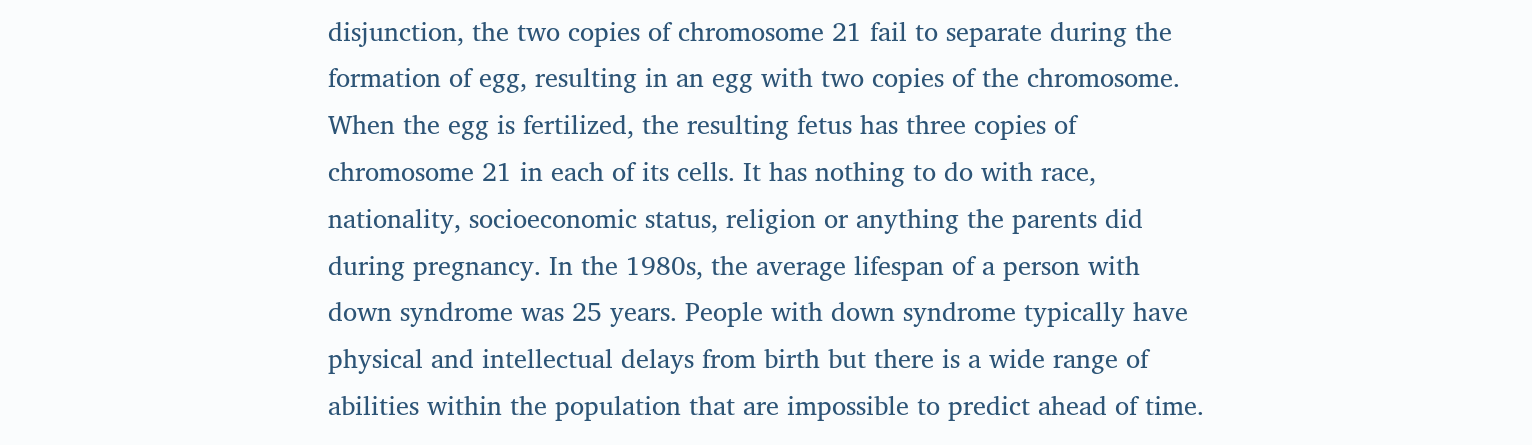disjunction, the two copies of chromosome 21 fail to separate during the formation of egg, resulting in an egg with two copies of the chromosome. When the egg is fertilized, the resulting fetus has three copies of chromosome 21 in each of its cells. It has nothing to do with race, nationality, socioeconomic status, religion or anything the parents did during pregnancy. In the 1980s, the average lifespan of a person with down syndrome was 25 years. People with down syndrome typically have physical and intellectual delays from birth but there is a wide range of abilities within the population that are impossible to predict ahead of time.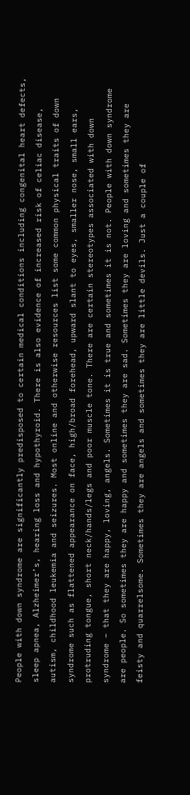People with down syndrome are significantly predisposed to certain medical conditions including congenital heart defects, sleep apnea, Alzheimer’s, hearing loss and hypothyroid. There is also evidence of increased risk of celiac disease, autism, childhood leukemia and seizures. Most online and otherwise resources list some common physical traits of down syndrome such as flattened appearance on face, high/broad forehead, upward slant to eyes, smaller nose, small ears, protruding tongue, short neck/hands/legs and poor muscle tone. There are certain stereotypes associated with down syndrome – that they are happy, loving, angels. Sometimes it is true and sometimes it is not. People with down syndrome are people. So sometimes they are happy and sometimes they are sad. Sometimes they are loving and sometimes they are feisty and quarrelsome. Sometimes they are angels and sometimes they are little devils. Just a couple of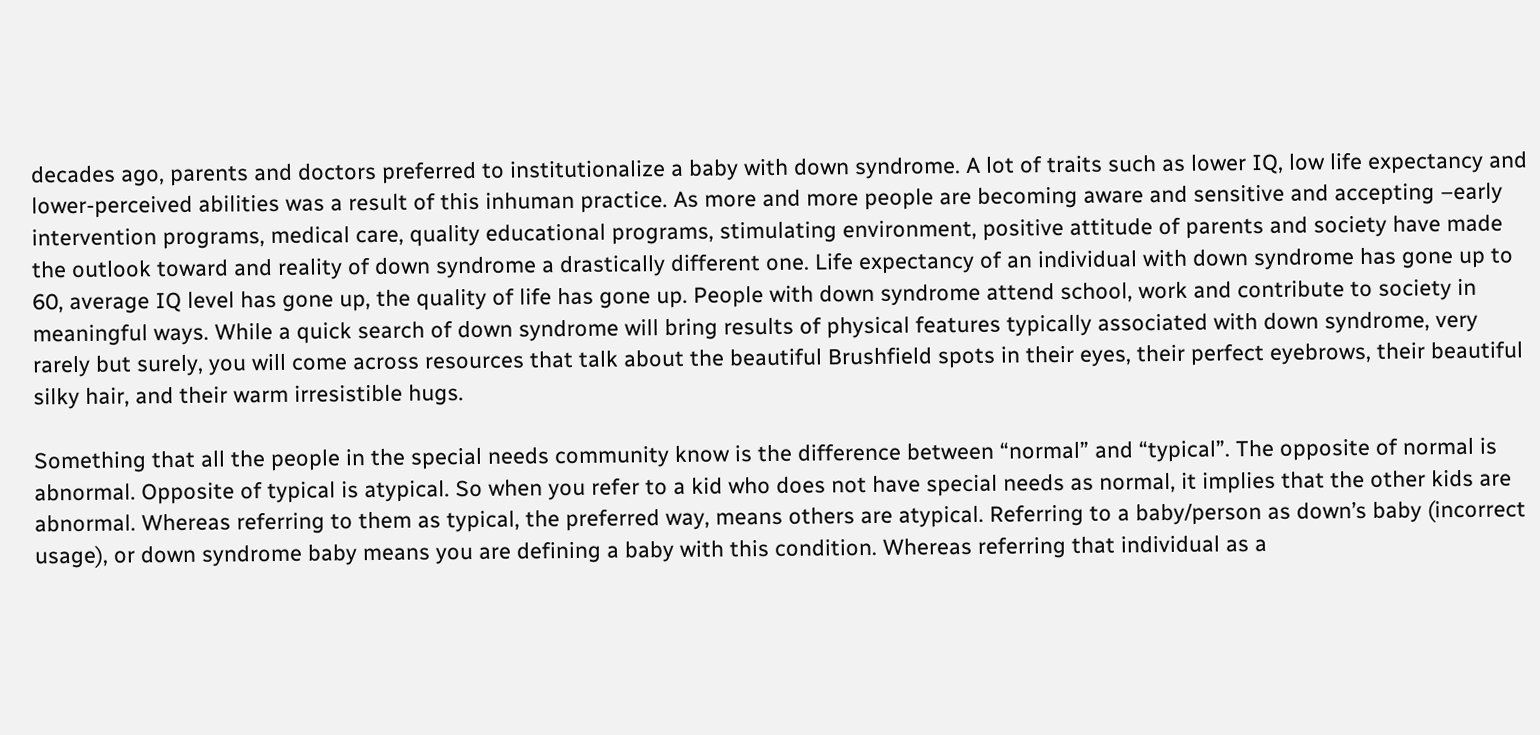decades ago, parents and doctors preferred to institutionalize a baby with down syndrome. A lot of traits such as lower IQ, low life expectancy and lower-perceived abilities was a result of this inhuman practice. As more and more people are becoming aware and sensitive and accepting –early intervention programs, medical care, quality educational programs, stimulating environment, positive attitude of parents and society have made the outlook toward and reality of down syndrome a drastically different one. Life expectancy of an individual with down syndrome has gone up to 60, average IQ level has gone up, the quality of life has gone up. People with down syndrome attend school, work and contribute to society in meaningful ways. While a quick search of down syndrome will bring results of physical features typically associated with down syndrome, very rarely but surely, you will come across resources that talk about the beautiful Brushfield spots in their eyes, their perfect eyebrows, their beautiful silky hair, and their warm irresistible hugs.

Something that all the people in the special needs community know is the difference between “normal” and “typical”. The opposite of normal is abnormal. Opposite of typical is atypical. So when you refer to a kid who does not have special needs as normal, it implies that the other kids are abnormal. Whereas referring to them as typical, the preferred way, means others are atypical. Referring to a baby/person as down’s baby (incorrect usage), or down syndrome baby means you are defining a baby with this condition. Whereas referring that individual as a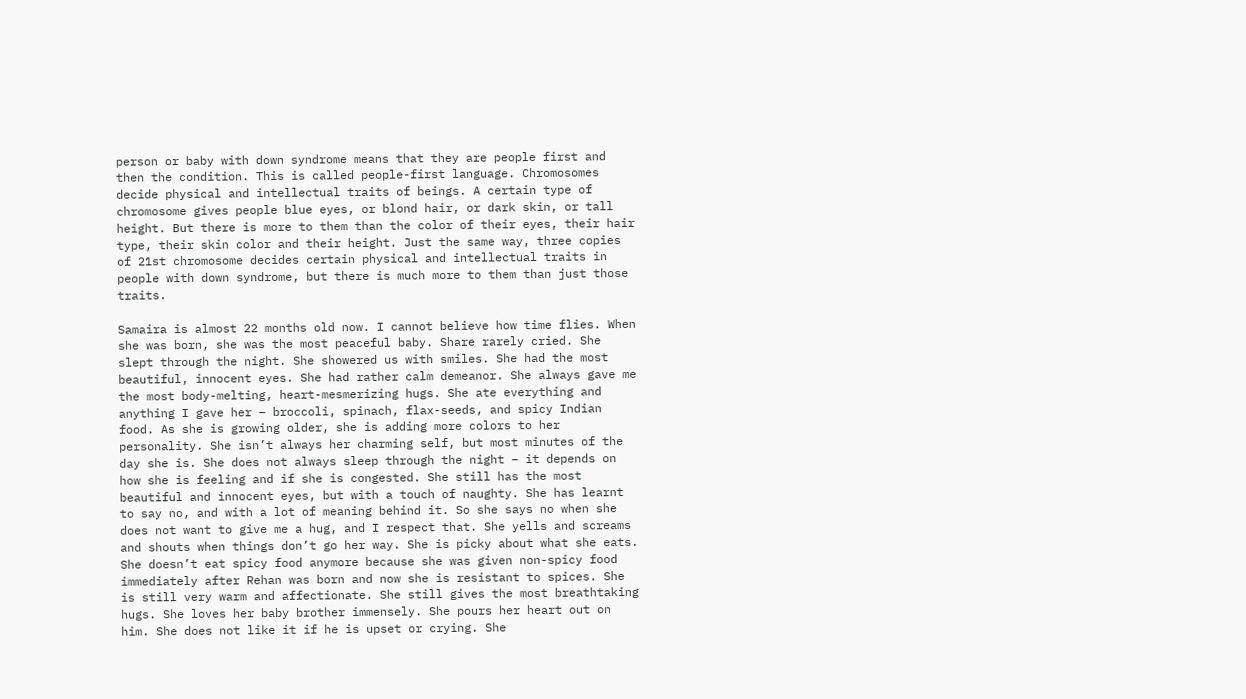person or baby with down syndrome means that they are people first and then the condition. This is called people-first language. Chromosomes decide physical and intellectual traits of beings. A certain type of chromosome gives people blue eyes, or blond hair, or dark skin, or tall height. But there is more to them than the color of their eyes, their hair type, their skin color and their height. Just the same way, three copies of 21st chromosome decides certain physical and intellectual traits in people with down syndrome, but there is much more to them than just those traits.

Samaira is almost 22 months old now. I cannot believe how time flies. When she was born, she was the most peaceful baby. Share rarely cried. She slept through the night. She showered us with smiles. She had the most beautiful, innocent eyes. She had rather calm demeanor. She always gave me the most body-melting, heart-mesmerizing hugs. She ate everything and anything I gave her – broccoli, spinach, flax-seeds, and spicy Indian food. As she is growing older, she is adding more colors to her personality. She isn’t always her charming self, but most minutes of the day she is. She does not always sleep through the night – it depends on how she is feeling and if she is congested. She still has the most beautiful and innocent eyes, but with a touch of naughty. She has learnt to say no, and with a lot of meaning behind it. So she says no when she does not want to give me a hug, and I respect that. She yells and screams and shouts when things don’t go her way. She is picky about what she eats. She doesn’t eat spicy food anymore because she was given non-spicy food immediately after Rehan was born and now she is resistant to spices. She is still very warm and affectionate. She still gives the most breathtaking hugs. She loves her baby brother immensely. She pours her heart out on him. She does not like it if he is upset or crying. She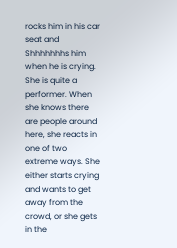rocks him in his car seat and Shhhhhhhs him when he is crying. She is quite a performer. When she knows there are people around here, she reacts in one of two extreme ways. She either starts crying and wants to get away from the crowd, or she gets in the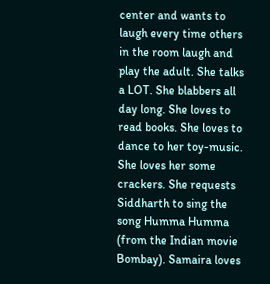center and wants to laugh every time others in the room laugh and play the adult. She talks a LOT. She blabbers all day long. She loves to read books. She loves to dance to her toy-music. She loves her some crackers. She requests Siddharth to sing the song Humma Humma (from the Indian movie Bombay). Samaira loves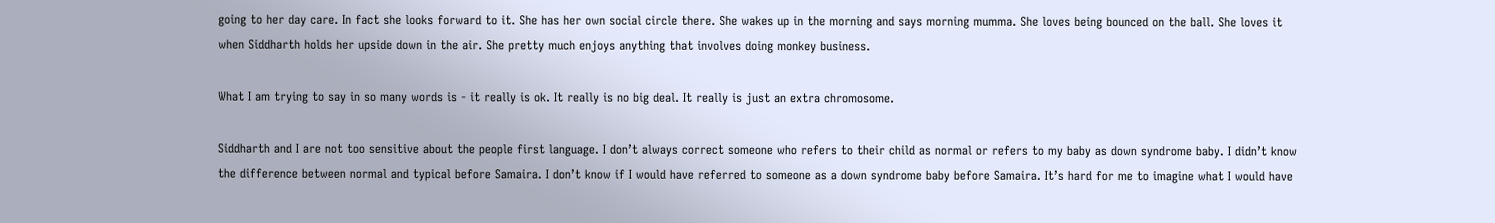going to her day care. In fact she looks forward to it. She has her own social circle there. She wakes up in the morning and says morning mumma. She loves being bounced on the ball. She loves it when Siddharth holds her upside down in the air. She pretty much enjoys anything that involves doing monkey business.

What I am trying to say in so many words is - it really is ok. It really is no big deal. It really is just an extra chromosome.

Siddharth and I are not too sensitive about the people first language. I don’t always correct someone who refers to their child as normal or refers to my baby as down syndrome baby. I didn’t know the difference between normal and typical before Samaira. I don’t know if I would have referred to someone as a down syndrome baby before Samaira. It’s hard for me to imagine what I would have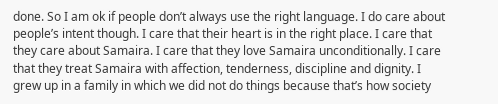done. So I am ok if people don’t always use the right language. I do care about people’s intent though. I care that their heart is in the right place. I care that they care about Samaira. I care that they love Samaira unconditionally. I care that they treat Samaira with affection, tenderness, discipline and dignity. I grew up in a family in which we did not do things because that’s how society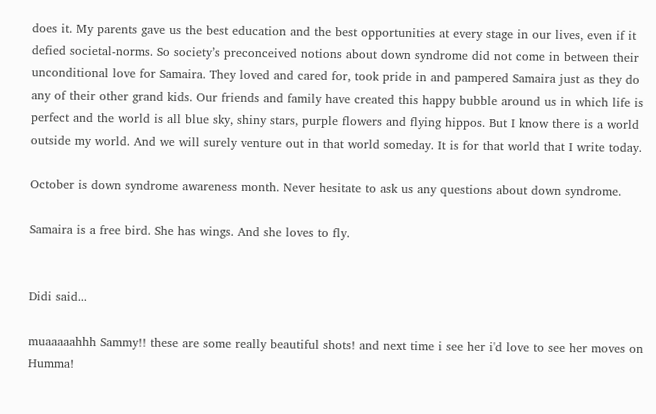does it. My parents gave us the best education and the best opportunities at every stage in our lives, even if it defied societal-norms. So society’s preconceived notions about down syndrome did not come in between their unconditional love for Samaira. They loved and cared for, took pride in and pampered Samaira just as they do any of their other grand kids. Our friends and family have created this happy bubble around us in which life is perfect and the world is all blue sky, shiny stars, purple flowers and flying hippos. But I know there is a world outside my world. And we will surely venture out in that world someday. It is for that world that I write today.

October is down syndrome awareness month. Never hesitate to ask us any questions about down syndrome.

Samaira is a free bird. She has wings. And she loves to fly.


Didi said...

muaaaaahhh Sammy!! these are some really beautiful shots! and next time i see her i'd love to see her moves on Humma!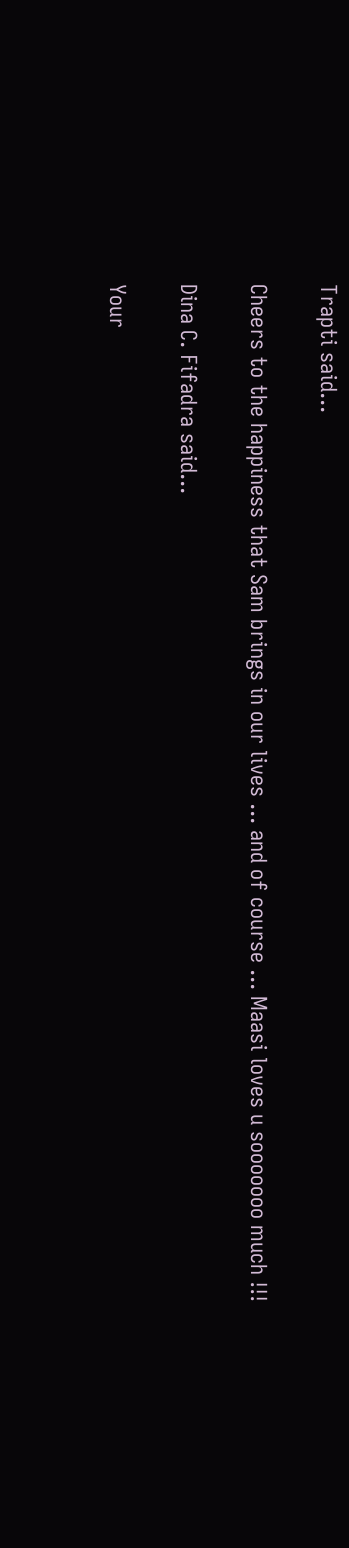Trapti said...

Cheers to the happiness that Sam brings in our lives ... and of course ... Maasi loves u sooooooo much !!!

Dina C. Fifadra said...

Your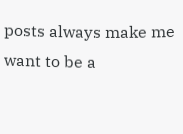posts always make me want to be a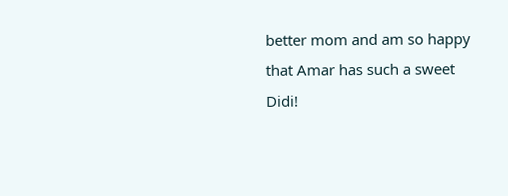better mom and am so happy that Amar has such a sweet Didi!